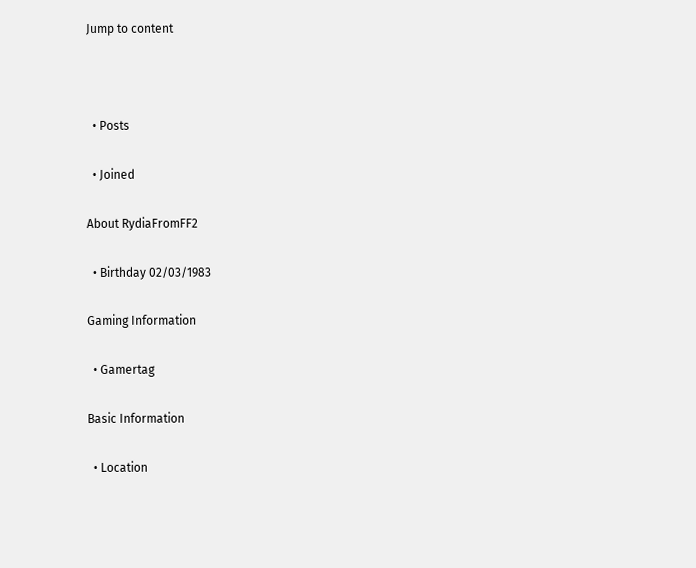Jump to content



  • Posts

  • Joined

About RydiaFromFF2

  • Birthday 02/03/1983

Gaming Information

  • Gamertag

Basic Information

  • Location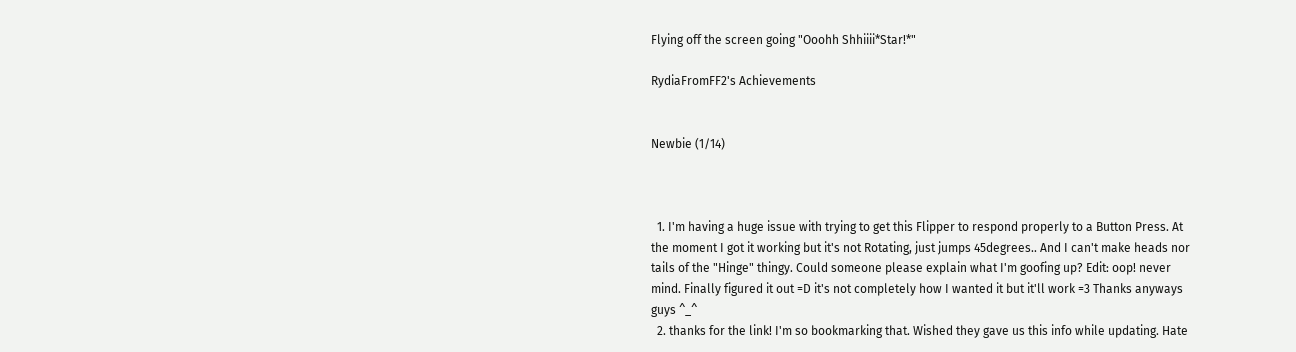Flying off the screen going "Ooohh Shhiiii*Star!*"

RydiaFromFF2's Achievements


Newbie (1/14)



  1. I'm having a huge issue with trying to get this Flipper to respond properly to a Button Press. At the moment I got it working but it's not Rotating, just jumps 45degrees.. And I can't make heads nor tails of the "Hinge" thingy. Could someone please explain what I'm goofing up? Edit: oop! never mind. Finally figured it out =D it's not completely how I wanted it but it'll work =3 Thanks anyways guys ^_^
  2. thanks for the link! I'm so bookmarking that. Wished they gave us this info while updating. Hate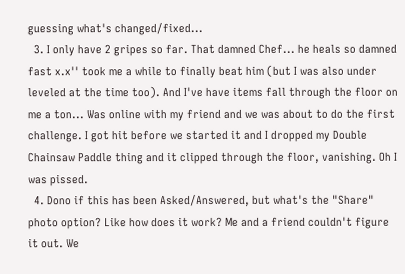guessing what's changed/fixed...
  3. I only have 2 gripes so far. That damned Chef... he heals so damned fast x.x'' took me a while to finally beat him (but I was also under leveled at the time too). And I've have items fall through the floor on me a ton... Was online with my friend and we was about to do the first challenge. I got hit before we started it and I dropped my Double Chainsaw Paddle thing and it clipped through the floor, vanishing. Oh I was pissed.
  4. Dono if this has been Asked/Answered, but what's the "Share" photo option? Like how does it work? Me and a friend couldn't figure it out. We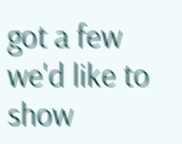got a few we'd like to show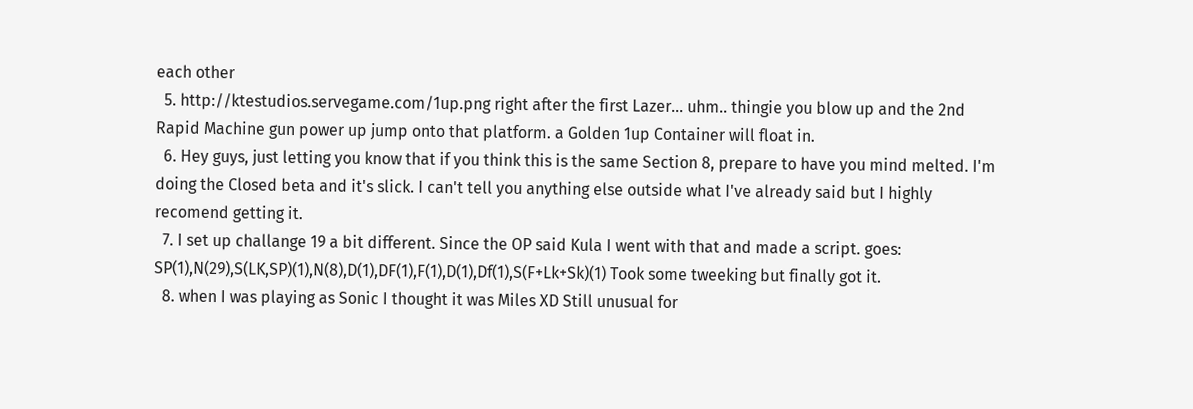each other
  5. http://ktestudios.servegame.com/1up.png right after the first Lazer... uhm.. thingie you blow up and the 2nd Rapid Machine gun power up jump onto that platform. a Golden 1up Container will float in.
  6. Hey guys, just letting you know that if you think this is the same Section 8, prepare to have you mind melted. I'm doing the Closed beta and it's slick. I can't tell you anything else outside what I've already said but I highly recomend getting it.
  7. I set up challange 19 a bit different. Since the OP said Kula I went with that and made a script. goes: SP(1),N(29),S(LK,SP)(1),N(8),D(1),DF(1),F(1),D(1),Df(1),S(F+Lk+Sk)(1) Took some tweeking but finally got it.
  8. when I was playing as Sonic I thought it was Miles XD Still unusual for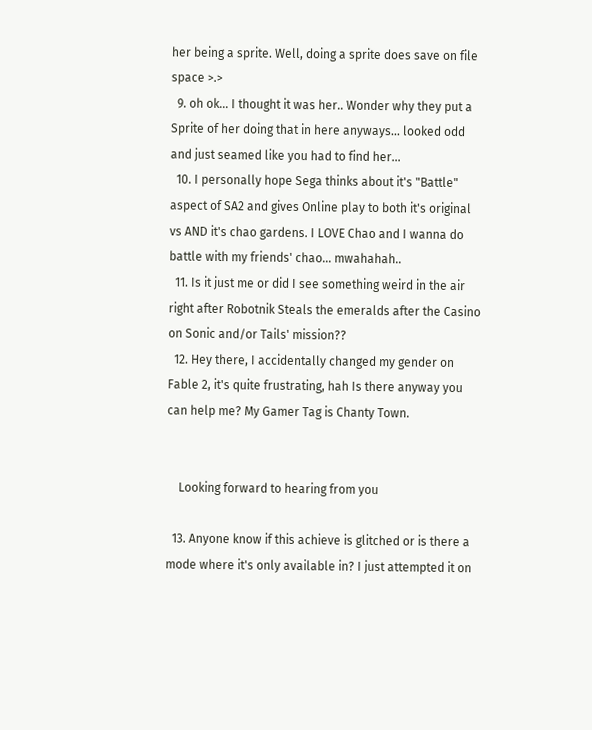her being a sprite. Well, doing a sprite does save on file space >.>
  9. oh ok... I thought it was her.. Wonder why they put a Sprite of her doing that in here anyways... looked odd and just seamed like you had to find her...
  10. I personally hope Sega thinks about it's "Battle" aspect of SA2 and gives Online play to both it's original vs AND it's chao gardens. I LOVE Chao and I wanna do battle with my friends' chao... mwahahah..
  11. Is it just me or did I see something weird in the air right after Robotnik Steals the emeralds after the Casino on Sonic and/or Tails' mission??
  12. Hey there, I accidentally changed my gender on Fable 2, it's quite frustrating, hah Is there anyway you can help me? My Gamer Tag is Chanty Town.


    Looking forward to hearing from you

  13. Anyone know if this achieve is glitched or is there a mode where it's only available in? I just attempted it on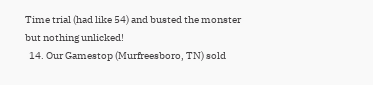Time trial (had like 54) and busted the monster but nothing unlicked!
  14. Our Gamestop (Murfreesboro, TN) sold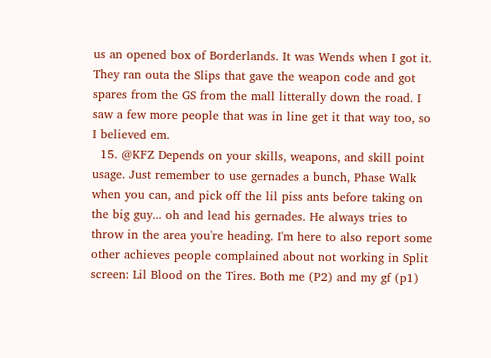us an opened box of Borderlands. It was Wends when I got it. They ran outa the Slips that gave the weapon code and got spares from the GS from the mall litterally down the road. I saw a few more people that was in line get it that way too, so I believed em.
  15. @KFZ Depends on your skills, weapons, and skill point usage. Just remember to use gernades a bunch, Phase Walk when you can, and pick off the lil piss ants before taking on the big guy... oh and lead his gernades. He always tries to throw in the area you're heading. I'm here to also report some other achieves people complained about not working in Split screen: Lil Blood on the Tires. Both me (P2) and my gf (p1)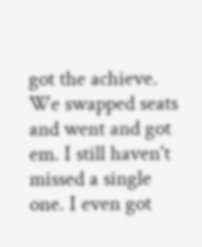got the achieve. We swapped seats and went and got em. I still haven't missed a single one. I even got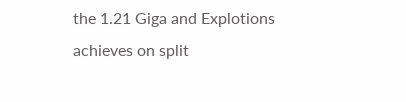the 1.21 Giga and Explotions achieves on split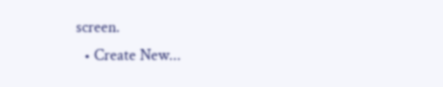screen.
  • Create New...